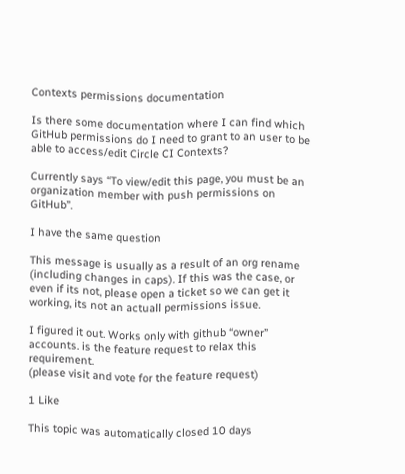Contexts permissions documentation

Is there some documentation where I can find which GitHub permissions do I need to grant to an user to be able to access/edit Circle CI Contexts?

Currently says “To view/edit this page, you must be an organization member with push permissions on GitHub”.

I have the same question

This message is usually as a result of an org rename (including changes in caps). If this was the case, or even if its not, please open a ticket so we can get it working, its not an actuall permissions issue.

I figured it out. Works only with github “owner” accounts. is the feature request to relax this requirement.
(please visit and vote for the feature request)

1 Like

This topic was automatically closed 10 days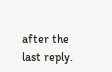after the last reply.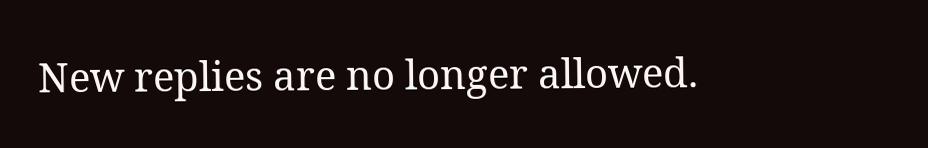New replies are no longer allowed.